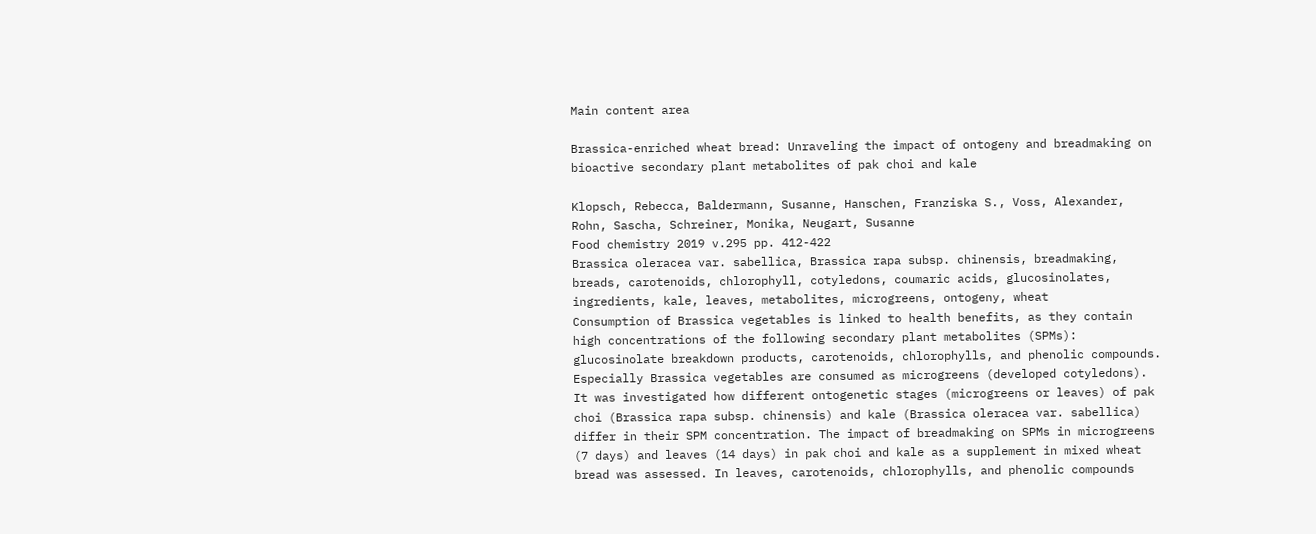Main content area

Brassica-enriched wheat bread: Unraveling the impact of ontogeny and breadmaking on bioactive secondary plant metabolites of pak choi and kale

Klopsch, Rebecca, Baldermann, Susanne, Hanschen, Franziska S., Voss, Alexander, Rohn, Sascha, Schreiner, Monika, Neugart, Susanne
Food chemistry 2019 v.295 pp. 412-422
Brassica oleracea var. sabellica, Brassica rapa subsp. chinensis, breadmaking, breads, carotenoids, chlorophyll, cotyledons, coumaric acids, glucosinolates, ingredients, kale, leaves, metabolites, microgreens, ontogeny, wheat
Consumption of Brassica vegetables is linked to health benefits, as they contain high concentrations of the following secondary plant metabolites (SPMs): glucosinolate breakdown products, carotenoids, chlorophylls, and phenolic compounds. Especially Brassica vegetables are consumed as microgreens (developed cotyledons). It was investigated how different ontogenetic stages (microgreens or leaves) of pak choi (Brassica rapa subsp. chinensis) and kale (Brassica oleracea var. sabellica) differ in their SPM concentration. The impact of breadmaking on SPMs in microgreens (7 days) and leaves (14 days) in pak choi and kale as a supplement in mixed wheat bread was assessed. In leaves, carotenoids, chlorophylls, and phenolic compounds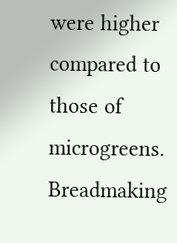were higher compared to those of microgreens. Breadmaking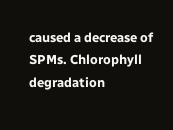caused a decrease of SPMs. Chlorophyll degradation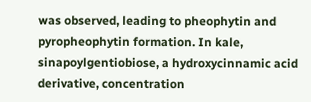was observed, leading to pheophytin and pyropheophytin formation. In kale, sinapoylgentiobiose, a hydroxycinnamic acid derivative, concentration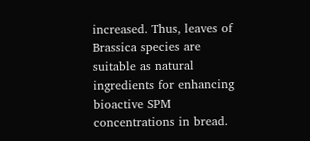increased. Thus, leaves of Brassica species are suitable as natural ingredients for enhancing bioactive SPM concentrations in bread.